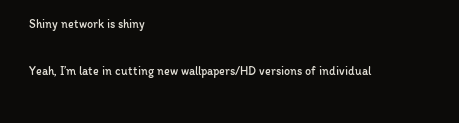Shiny network is shiny

Yeah, I’m late in cutting new wallpapers/HD versions of individual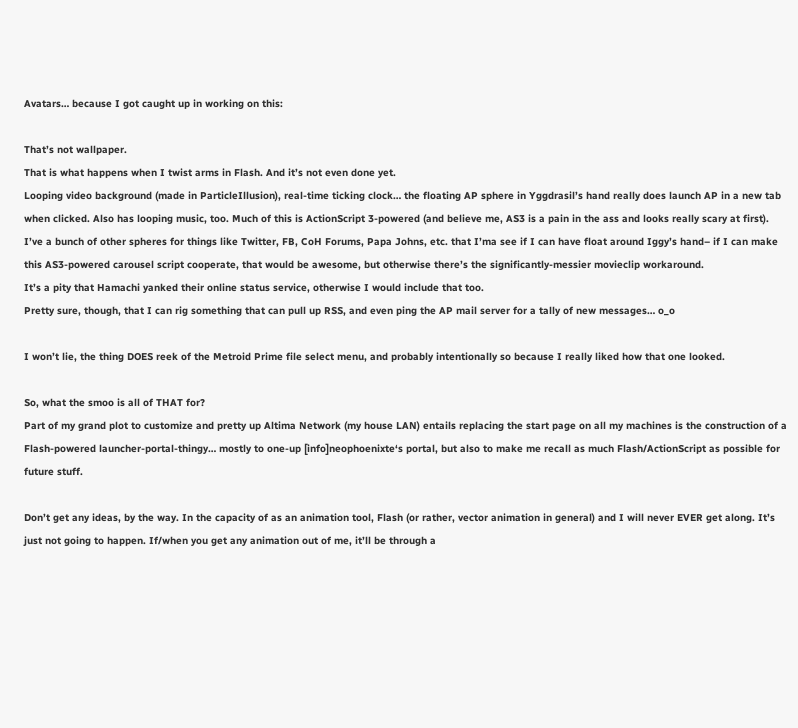Avatars… because I got caught up in working on this:

That’s not wallpaper.
That is what happens when I twist arms in Flash. And it’s not even done yet.
Looping video background (made in ParticleIllusion), real-time ticking clock… the floating AP sphere in Yggdrasil’s hand really does launch AP in a new tab when clicked. Also has looping music, too. Much of this is ActionScript 3-powered (and believe me, AS3 is a pain in the ass and looks really scary at first).
I’ve a bunch of other spheres for things like Twitter, FB, CoH Forums, Papa Johns, etc. that I’ma see if I can have float around Iggy’s hand– if I can make this AS3-powered carousel script cooperate, that would be awesome, but otherwise there’s the significantly-messier movieclip workaround.
It’s a pity that Hamachi yanked their online status service, otherwise I would include that too.
Pretty sure, though, that I can rig something that can pull up RSS, and even ping the AP mail server for a tally of new messages… o_o

I won’t lie, the thing DOES reek of the Metroid Prime file select menu, and probably intentionally so because I really liked how that one looked.

So, what the smoo is all of THAT for?
Part of my grand plot to customize and pretty up Altima Network (my house LAN) entails replacing the start page on all my machines is the construction of a Flash-powered launcher-portal-thingy… mostly to one-up [info]neophoenixte‘s portal, but also to make me recall as much Flash/ActionScript as possible for future stuff.

Don’t get any ideas, by the way. In the capacity of as an animation tool, Flash (or rather, vector animation in general) and I will never EVER get along. It’s just not going to happen. If/when you get any animation out of me, it’ll be through a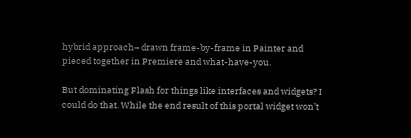hybrid approach– drawn frame-by-frame in Painter and pieced together in Premiere and what-have-you.

But dominating Flash for things like interfaces and widgets? I could do that. While the end result of this portal widget won’t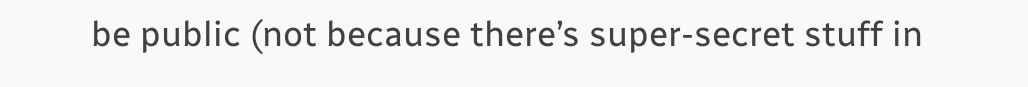be public (not because there’s super-secret stuff in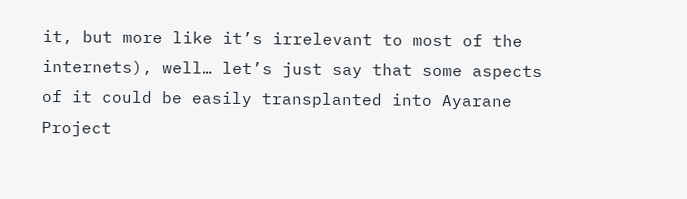it, but more like it’s irrelevant to most of the internets), well… let’s just say that some aspects of it could be easily transplanted into Ayarane Project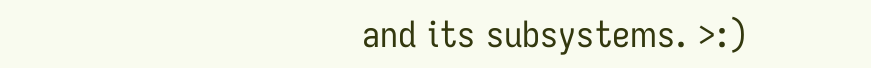and its subsystems. >:)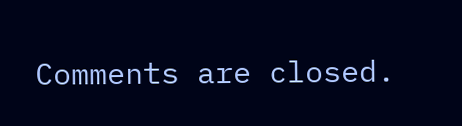Comments are closed.